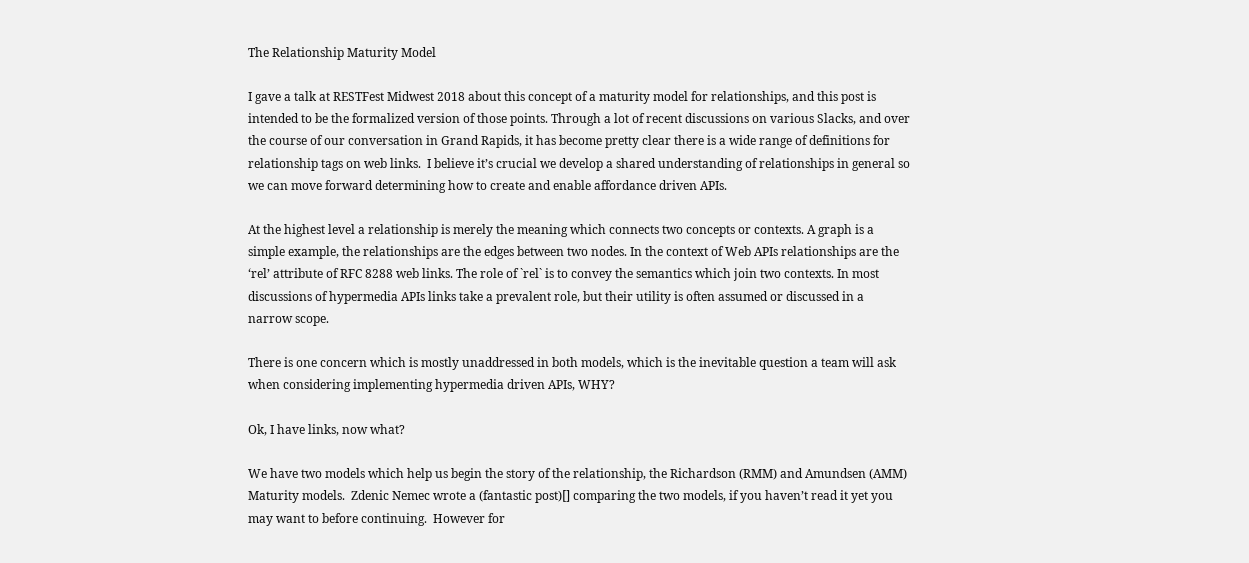The Relationship Maturity Model

I gave a talk at RESTFest Midwest 2018 about this concept of a maturity model for relationships, and this post is intended to be the formalized version of those points. Through a lot of recent discussions on various Slacks, and over the course of our conversation in Grand Rapids, it has become pretty clear there is a wide range of definitions for relationship tags on web links.  I believe it’s crucial we develop a shared understanding of relationships in general so we can move forward determining how to create and enable affordance driven APIs.

At the highest level a relationship is merely the meaning which connects two concepts or contexts. A graph is a simple example, the relationships are the edges between two nodes. In the context of Web APIs relationships are the ‘rel’ attribute of RFC 8288 web links. The role of `rel` is to convey the semantics which join two contexts. In most discussions of hypermedia APIs links take a prevalent role, but their utility is often assumed or discussed in a narrow scope.

There is one concern which is mostly unaddressed in both models, which is the inevitable question a team will ask when considering implementing hypermedia driven APIs, WHY?

Ok, I have links, now what?

We have two models which help us begin the story of the relationship, the Richardson (RMM) and Amundsen (AMM) Maturity models.  Zdenic Nemec wrote a (fantastic post)[] comparing the two models, if you haven’t read it yet you may want to before continuing.  However for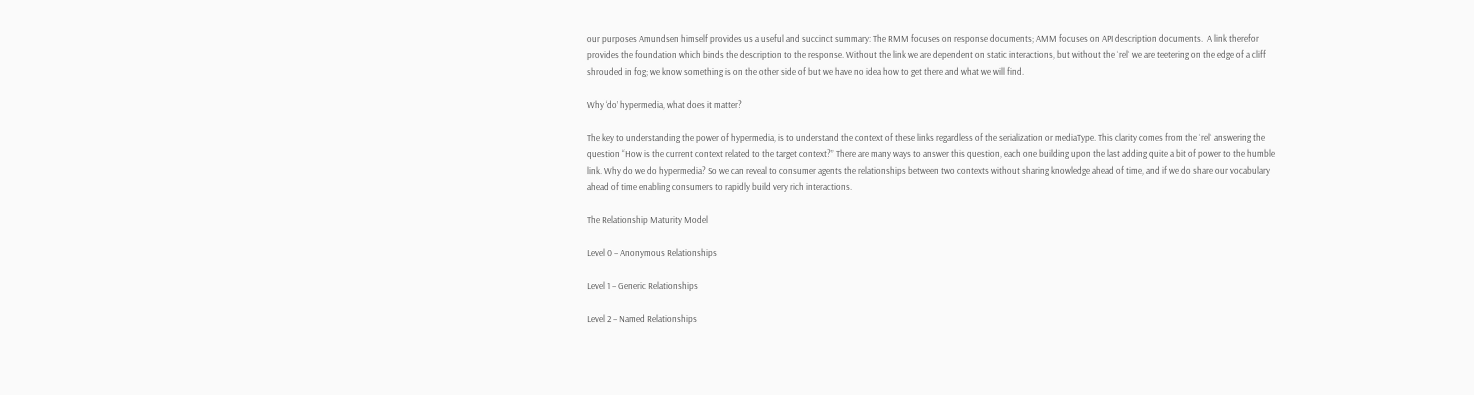our purposes Amundsen himself provides us a useful and succinct summary: The RMM focuses on response documents; AMM focuses on API description documents.  A link therefor provides the foundation which binds the description to the response. Without the link we are dependent on static interactions, but without the `rel` we are teetering on the edge of a cliff shrouded in fog; we know something is on the other side of but we have no idea how to get there and what we will find.

Why ‘do’ hypermedia, what does it matter?

The key to understanding the power of hypermedia, is to understand the context of these links regardless of the serialization or mediaType. This clarity comes from the `rel` answering the question “How is the current context related to the target context?” There are many ways to answer this question, each one building upon the last adding quite a bit of power to the humble link. Why do we do hypermedia? So we can reveal to consumer agents the relationships between two contexts without sharing knowledge ahead of time, and if we do share our vocabulary ahead of time enabling consumers to rapidly build very rich interactions.

The Relationship Maturity Model

Level 0 – Anonymous Relationships

Level 1 – Generic Relationships

Level 2 – Named Relationships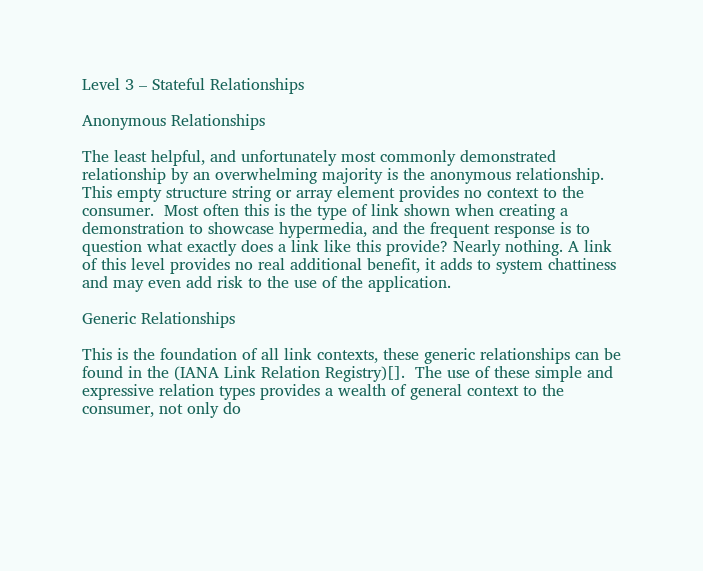Level 3 – Stateful Relationships

Anonymous Relationships

The least helpful, and unfortunately most commonly demonstrated relationship by an overwhelming majority is the anonymous relationship.  This empty structure string or array element provides no context to the consumer.  Most often this is the type of link shown when creating a demonstration to showcase hypermedia, and the frequent response is to question what exactly does a link like this provide? Nearly nothing. A link of this level provides no real additional benefit, it adds to system chattiness and may even add risk to the use of the application.

Generic Relationships

This is the foundation of all link contexts, these generic relationships can be found in the (IANA Link Relation Registry)[].  The use of these simple and expressive relation types provides a wealth of general context to the consumer, not only do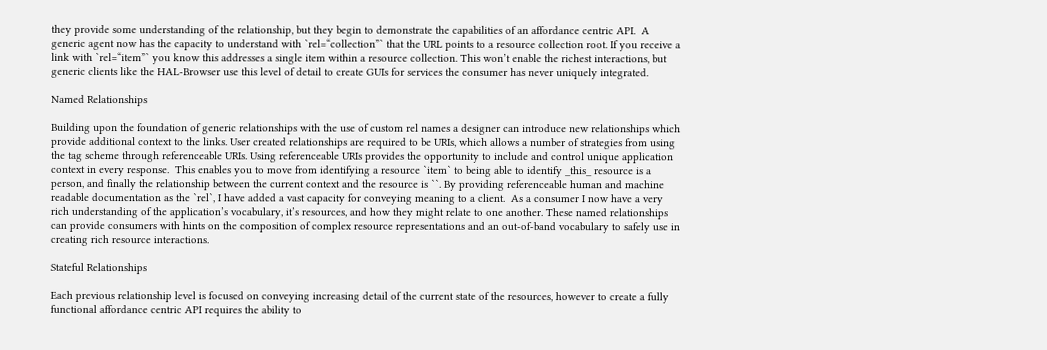they provide some understanding of the relationship, but they begin to demonstrate the capabilities of an affordance centric API.  A generic agent now has the capacity to understand with `rel=“collection”` that the URL points to a resource collection root. If you receive a link with `rel=“item”` you know this addresses a single item within a resource collection. This won’t enable the richest interactions, but generic clients like the HAL-Browser use this level of detail to create GUIs for services the consumer has never uniquely integrated.

Named Relationships

Building upon the foundation of generic relationships with the use of custom rel names a designer can introduce new relationships which provide additional context to the links. User created relationships are required to be URIs, which allows a number of strategies from using the tag scheme through referenceable URIs. Using referenceable URIs provides the opportunity to include and control unique application context in every response.  This enables you to move from identifying a resource `item` to being able to identify _this_ resource is a person, and finally the relationship between the current context and the resource is ``. By providing referenceable human and machine readable documentation as the `rel`, I have added a vast capacity for conveying meaning to a client.  As a consumer I now have a very rich understanding of the application’s vocabulary, it’s resources, and how they might relate to one another. These named relationships can provide consumers with hints on the composition of complex resource representations and an out-of-band vocabulary to safely use in creating rich resource interactions.

Stateful Relationships

Each previous relationship level is focused on conveying increasing detail of the current state of the resources, however to create a fully functional affordance centric API requires the ability to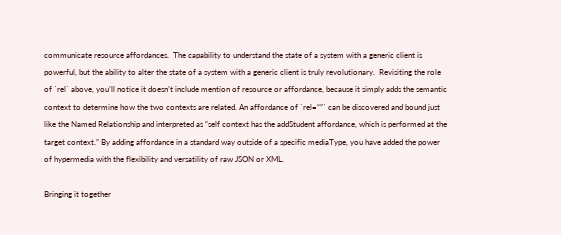communicate resource affordances.  The capability to understand the state of a system with a generic client is powerful, but the ability to alter the state of a system with a generic client is truly revolutionary.  Revisiting the role of `rel` above, you’ll notice it doesn’t include mention of resource or affordance, because it simply adds the semantic context to determine how the two contexts are related. An affordance of `rel=“”` can be discovered and bound just like the Named Relationship and interpreted as “self context has the addStudent affordance, which is performed at the target context.” By adding affordance in a standard way outside of a specific mediaType, you have added the power of hypermedia with the flexibility and versatility of raw JSON or XML.

Bringing it together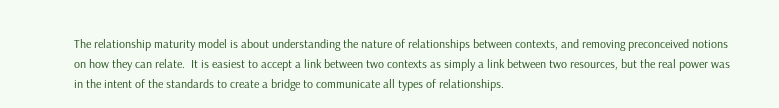The relationship maturity model is about understanding the nature of relationships between contexts, and removing preconceived notions on how they can relate.  It is easiest to accept a link between two contexts as simply a link between two resources, but the real power was in the intent of the standards to create a bridge to communicate all types of relationships.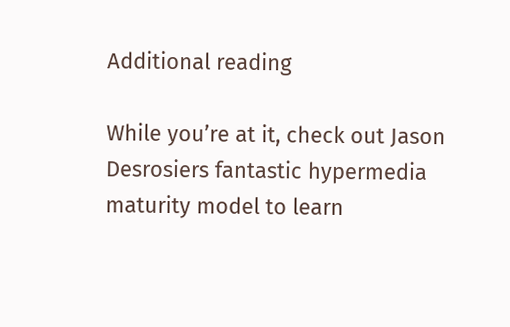Additional reading

While you’re at it, check out Jason Desrosiers fantastic hypermedia maturity model to learn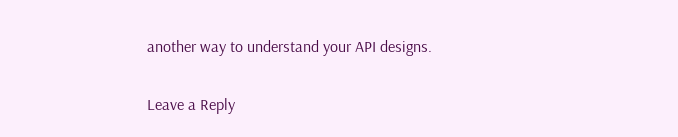another way to understand your API designs.

Leave a Reply